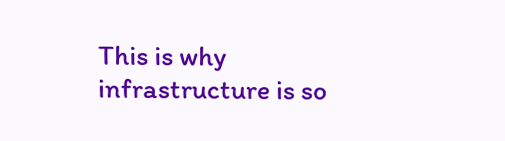This is why infrastructure is so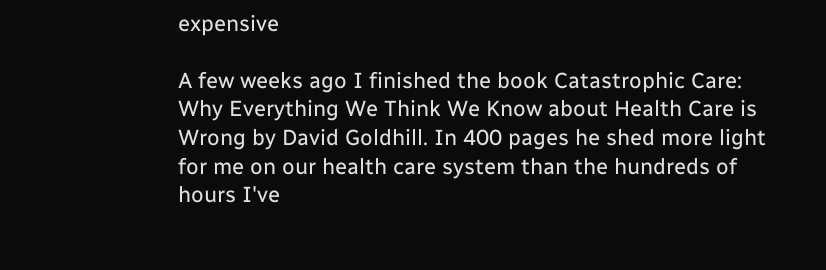expensive

A few weeks ago I finished the book Catastrophic Care: Why Everything We Think We Know about Health Care is Wrong by David Goldhill. In 400 pages he shed more light for me on our health care system than the hundreds of hours I've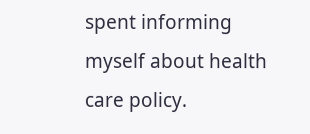spent informing myself about health care policy.